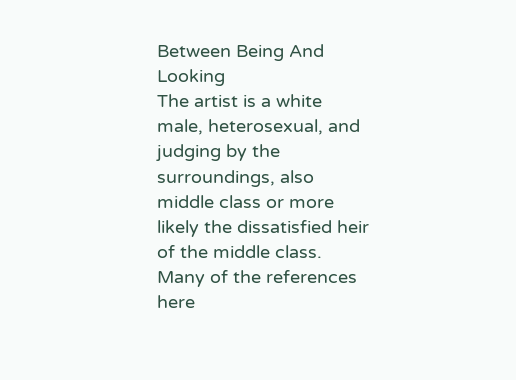Between Being And Looking
The artist is a white male, heterosexual, and judging by the surroundings, also middle class or more likely the dissatisfied heir of the middle class. Many of the references here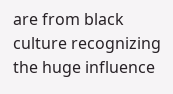are from black culture recognizing the huge influence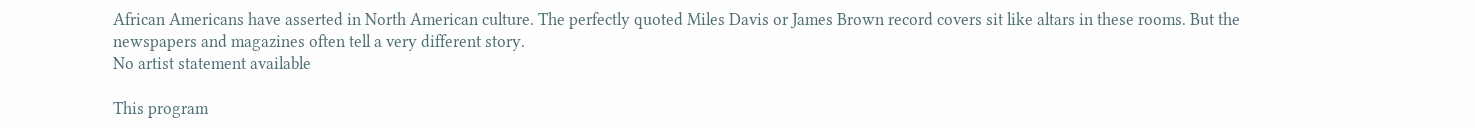African Americans have asserted in North American culture. The perfectly quoted Miles Davis or James Brown record covers sit like altars in these rooms. But the newspapers and magazines often tell a very different story.
No artist statement available

This program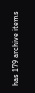has 179 archive items